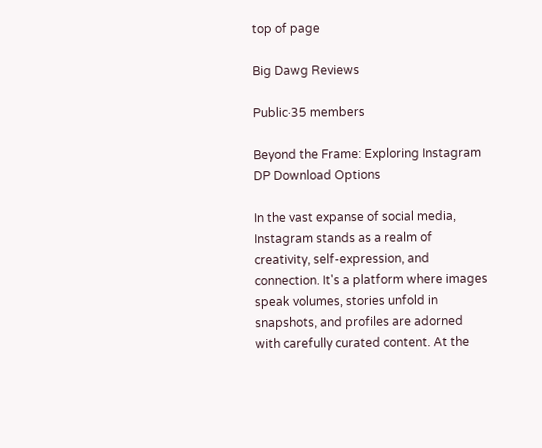top of page

Big Dawg Reviews

Public·35 members

Beyond the Frame: Exploring Instagram DP Download Options

In the vast expanse of social media, Instagram stands as a realm of creativity, self-expression, and connection. It's a platform where images speak volumes, stories unfold in snapshots, and profiles are adorned with carefully curated content. At the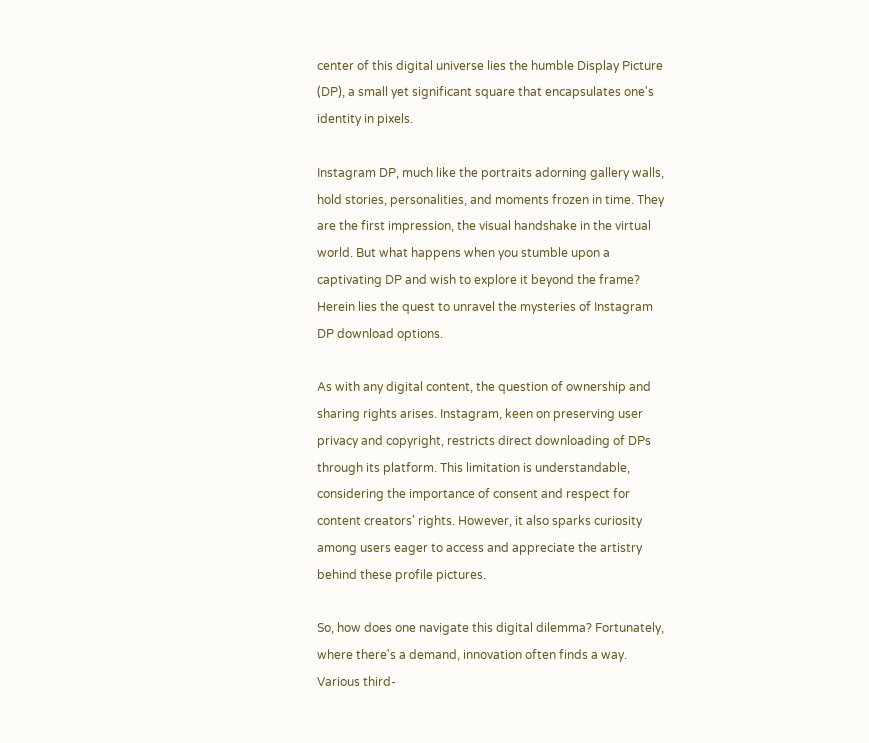center of this digital universe lies the humble Display Picture (DP), a small yet significant square that encapsulates one's identity in pixels.

Instagram DP, much like the portraits adorning gallery walls, hold stories, personalities, and moments frozen in time. They are the first impression, the visual handshake in the virtual world. But what happens when you stumble upon a captivating DP and wish to explore it beyond the frame? Herein lies the quest to unravel the mysteries of Instagram DP download options.

As with any digital content, the question of ownership and sharing rights arises. Instagram, keen on preserving user privacy and copyright, restricts direct downloading of DPs through its platform. This limitation is understandable, considering the importance of consent and respect for content creators' rights. However, it also sparks curiosity among users eager to access and appreciate the artistry behind these profile pictures.

So, how does one navigate this digital dilemma? Fortunately, where there's a demand, innovation often finds a way. Various third-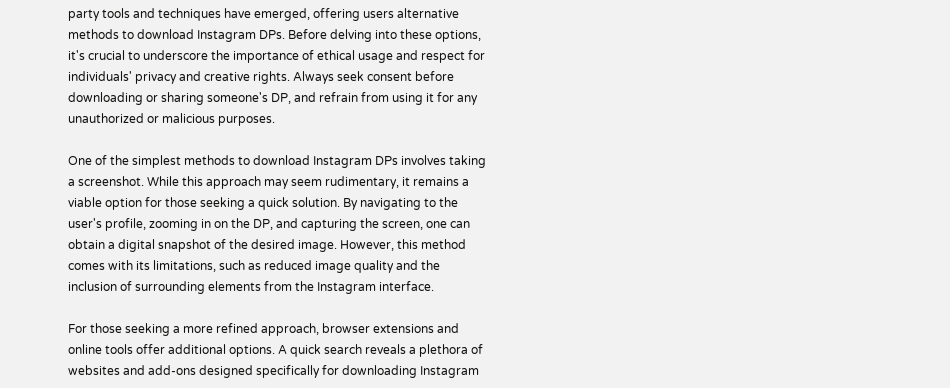party tools and techniques have emerged, offering users alternative methods to download Instagram DPs. Before delving into these options, it's crucial to underscore the importance of ethical usage and respect for individuals' privacy and creative rights. Always seek consent before downloading or sharing someone's DP, and refrain from using it for any unauthorized or malicious purposes.

One of the simplest methods to download Instagram DPs involves taking a screenshot. While this approach may seem rudimentary, it remains a viable option for those seeking a quick solution. By navigating to the user's profile, zooming in on the DP, and capturing the screen, one can obtain a digital snapshot of the desired image. However, this method comes with its limitations, such as reduced image quality and the inclusion of surrounding elements from the Instagram interface.

For those seeking a more refined approach, browser extensions and online tools offer additional options. A quick search reveals a plethora of websites and add-ons designed specifically for downloading Instagram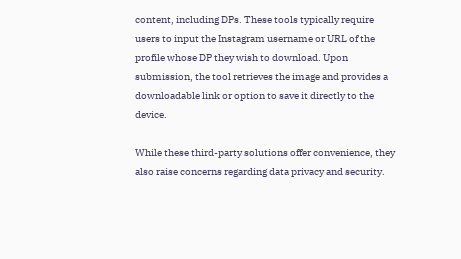content, including DPs. These tools typically require users to input the Instagram username or URL of the profile whose DP they wish to download. Upon submission, the tool retrieves the image and provides a downloadable link or option to save it directly to the device.

While these third-party solutions offer convenience, they also raise concerns regarding data privacy and security.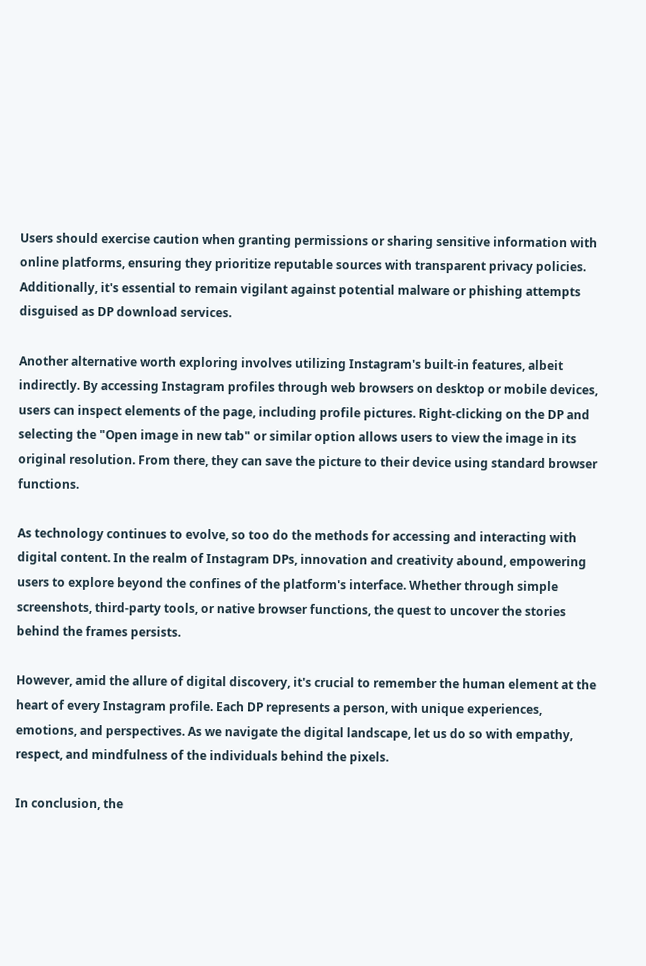Users should exercise caution when granting permissions or sharing sensitive information with online platforms, ensuring they prioritize reputable sources with transparent privacy policies. Additionally, it's essential to remain vigilant against potential malware or phishing attempts disguised as DP download services.

Another alternative worth exploring involves utilizing Instagram's built-in features, albeit indirectly. By accessing Instagram profiles through web browsers on desktop or mobile devices, users can inspect elements of the page, including profile pictures. Right-clicking on the DP and selecting the "Open image in new tab" or similar option allows users to view the image in its original resolution. From there, they can save the picture to their device using standard browser functions.

As technology continues to evolve, so too do the methods for accessing and interacting with digital content. In the realm of Instagram DPs, innovation and creativity abound, empowering users to explore beyond the confines of the platform's interface. Whether through simple screenshots, third-party tools, or native browser functions, the quest to uncover the stories behind the frames persists.

However, amid the allure of digital discovery, it's crucial to remember the human element at the heart of every Instagram profile. Each DP represents a person, with unique experiences, emotions, and perspectives. As we navigate the digital landscape, let us do so with empathy, respect, and mindfulness of the individuals behind the pixels.

In conclusion, the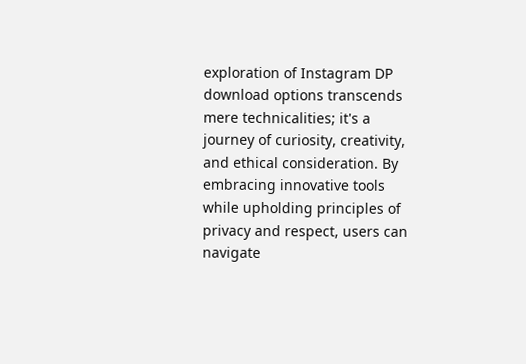exploration of Instagram DP download options transcends mere technicalities; it's a journey of curiosity, creativity, and ethical consideration. By embracing innovative tools while upholding principles of privacy and respect, users can navigate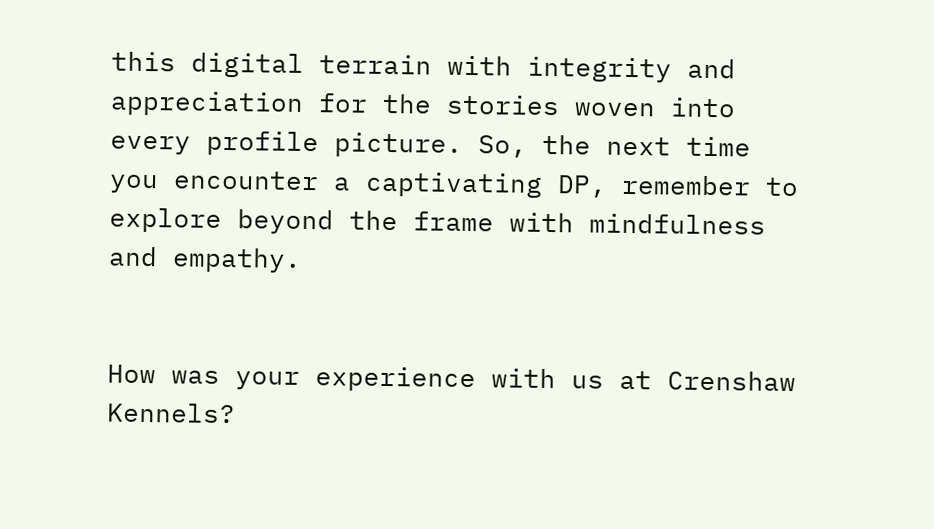this digital terrain with integrity and appreciation for the stories woven into every profile picture. So, the next time you encounter a captivating DP, remember to explore beyond the frame with mindfulness and empathy.


How was your experience with us at Crenshaw Kennels?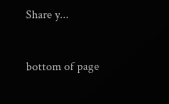Share y...


bottom of page